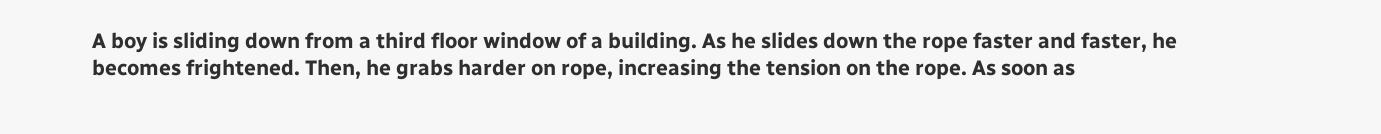A boy is sliding down from a third floor window of a building. As he slides down the rope faster and faster, he becomes frightened. Then, he grabs harder on rope, increasing the tension on the rope. As soon as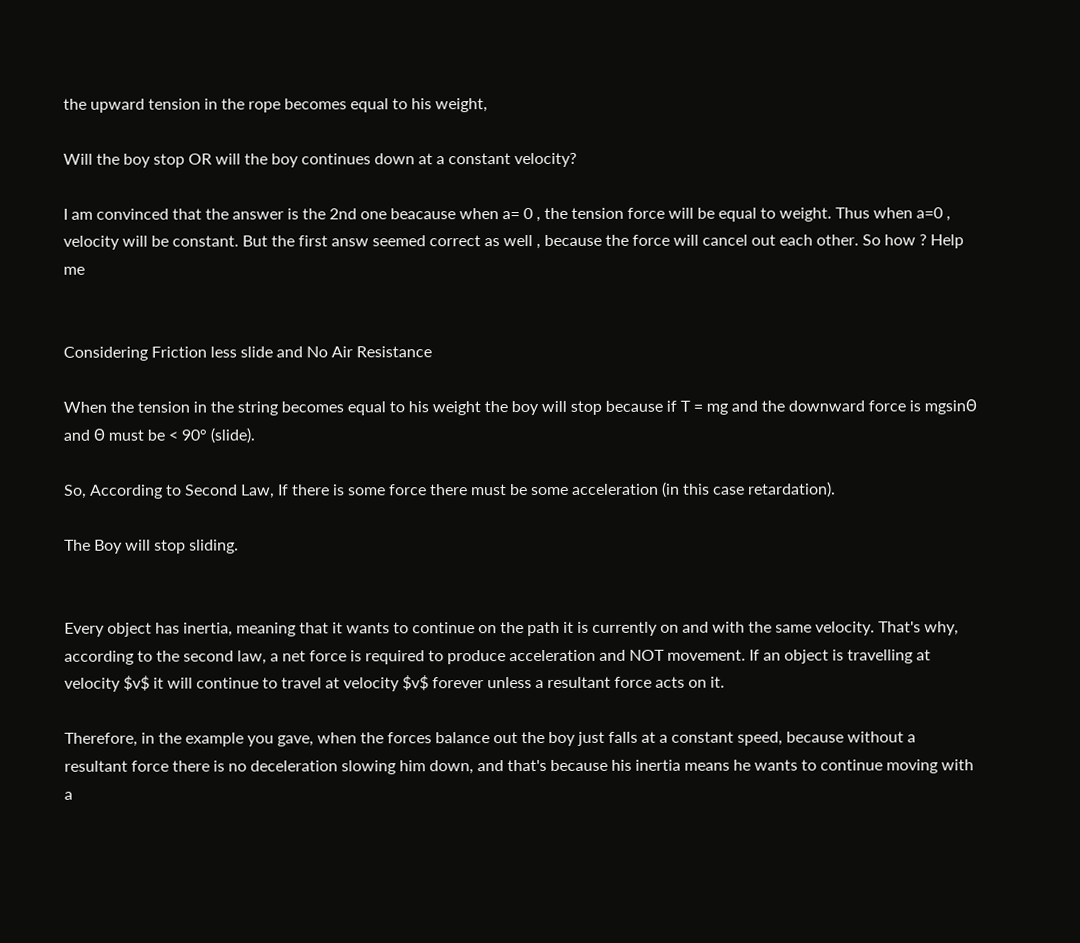the upward tension in the rope becomes equal to his weight,

Will the boy stop OR will the boy continues down at a constant velocity?

I am convinced that the answer is the 2nd one beacause when a= 0 , the tension force will be equal to weight. Thus when a=0 , velocity will be constant. But the first answ seemed correct as well , because the force will cancel out each other. So how ? Help me


Considering Friction less slide and No Air Resistance

When the tension in the string becomes equal to his weight the boy will stop because if T = mg and the downward force is mgsinϴ and ϴ must be < 90° (slide).

So, According to Second Law, If there is some force there must be some acceleration (in this case retardation).

The Boy will stop sliding.


Every object has inertia, meaning that it wants to continue on the path it is currently on and with the same velocity. That's why, according to the second law, a net force is required to produce acceleration and NOT movement. If an object is travelling at velocity $v$ it will continue to travel at velocity $v$ forever unless a resultant force acts on it.

Therefore, in the example you gave, when the forces balance out the boy just falls at a constant speed, because without a resultant force there is no deceleration slowing him down, and that's because his inertia means he wants to continue moving with a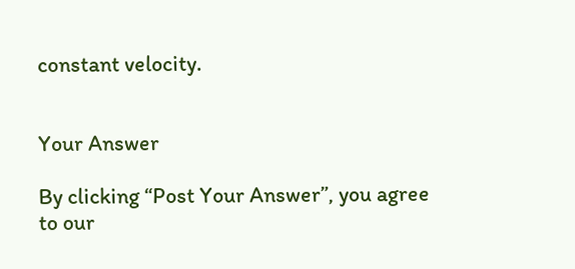constant velocity.


Your Answer

By clicking “Post Your Answer”, you agree to our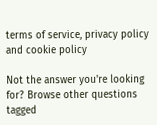terms of service, privacy policy and cookie policy

Not the answer you're looking for? Browse other questions tagged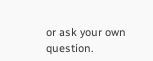or ask your own question.